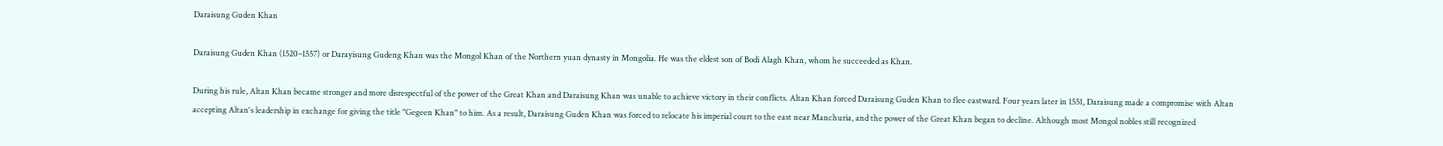Daraisung Guden Khan

Daraisung Guden Khan (1520–1557) or Darayisung Gudeng Khan was the Mongol Khan of the Northern yuan dynasty in Mongolia. He was the eldest son of Bodi Alagh Khan, whom he succeeded as Khan.

During his rule, Altan Khan became stronger and more disrespectful of the power of the Great Khan and Daraisung Khan was unable to achieve victory in their conflicts. Altan Khan forced Daraisung Guden Khan to flee eastward. Four years later in 1551, Daraisung made a compromise with Altan accepting Altan's leadership in exchange for giving the title "Gegeen Khan" to him. As a result, Daraisung Guden Khan was forced to relocate his imperial court to the east near Manchuria, and the power of the Great Khan began to decline. Although most Mongol nobles still recognized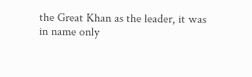the Great Khan as the leader, it was in name only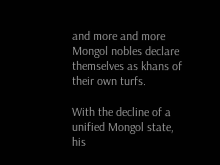and more and more Mongol nobles declare themselves as khans of their own turfs.

With the decline of a unified Mongol state, his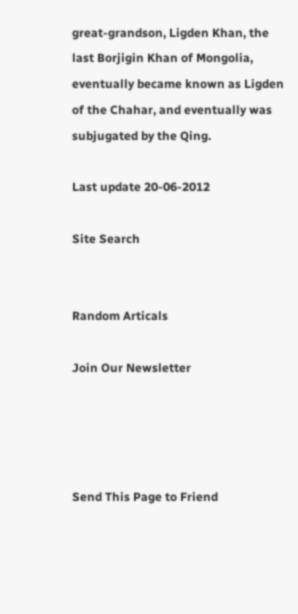great-grandson, Ligden Khan, the last Borjigin Khan of Mongolia, eventually became known as Ligden of the Chahar, and eventually was subjugated by the Qing.

Last update 20-06-2012

Site Search


Random Articals

Join Our Newsletter




Send This Page to Friend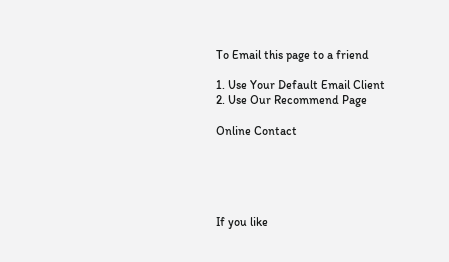To Email this page to a friend

1. Use Your Default Email Client
2. Use Our Recommend Page

Online Contact





If you like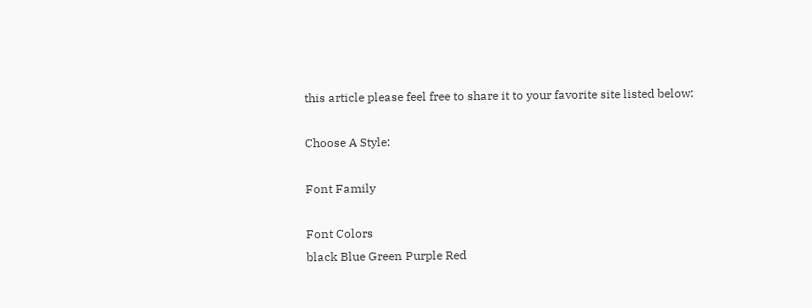this article please feel free to share it to your favorite site listed below:

Choose A Style:

Font Family

Font Colors
black Blue Green Purple Red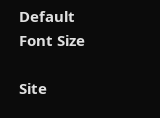Default
Font Size

Site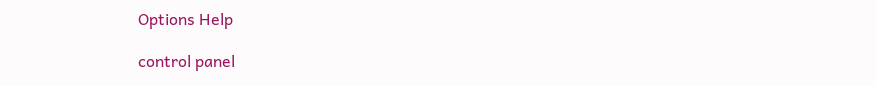Options Help

control panel